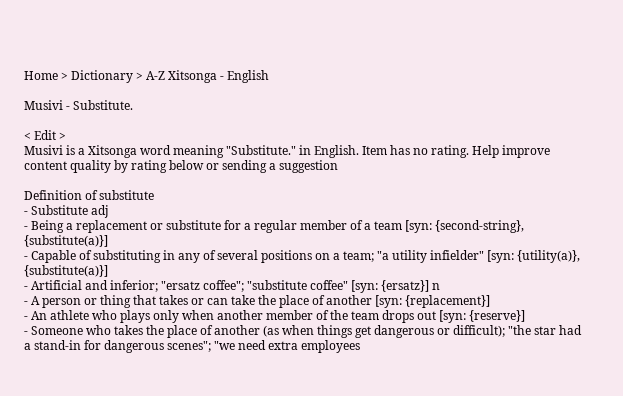Home > Dictionary > A-Z Xitsonga - English

Musivi - Substitute.

< Edit >
Musivi is a Xitsonga word meaning "Substitute." in English. Item has no rating. Help improve content quality by rating below or sending a suggestion

Definition of substitute
- Substitute adj
- Being a replacement or substitute for a regular member of a team [syn: {second-string}, {substitute(a)}]
- Capable of substituting in any of several positions on a team; "a utility infielder" [syn: {utility(a)}, {substitute(a)}]
- Artificial and inferior; "ersatz coffee"; "substitute coffee" [syn: {ersatz}] n
- A person or thing that takes or can take the place of another [syn: {replacement}]
- An athlete who plays only when another member of the team drops out [syn: {reserve}]
- Someone who takes the place of another (as when things get dangerous or difficult); "the star had a stand-in for dangerous scenes"; "we need extra employees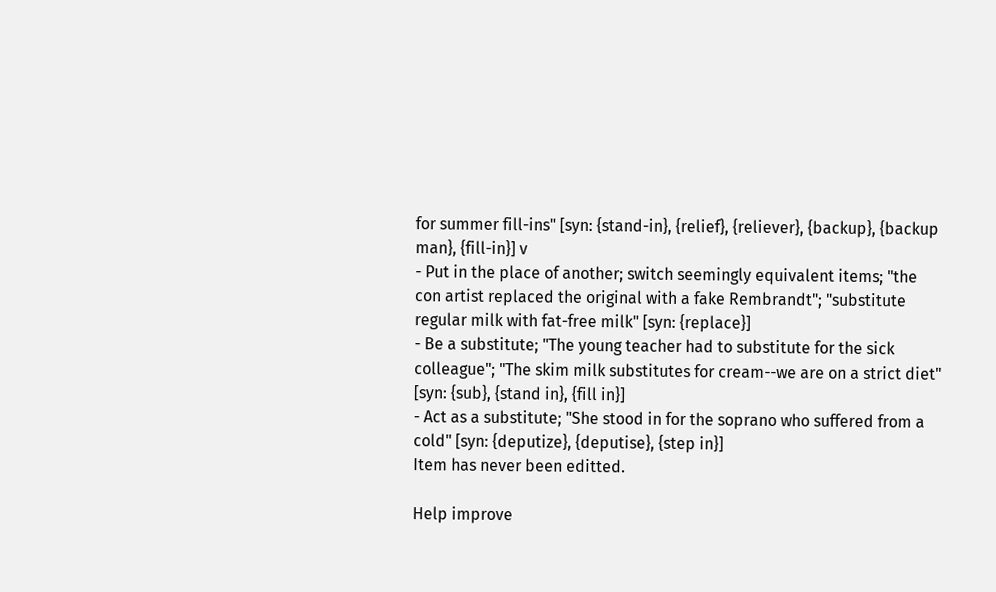for summer fill-ins" [syn: {stand-in}, {relief}, {reliever}, {backup}, {backup man}, {fill-in}] v
- Put in the place of another; switch seemingly equivalent items; "the con artist replaced the original with a fake Rembrandt"; "substitute regular milk with fat-free milk" [syn: {replace}]
- Be a substitute; "The young teacher had to substitute for the sick colleague"; "The skim milk substitutes for cream--we are on a strict diet" [syn: {sub}, {stand in}, {fill in}]
- Act as a substitute; "She stood in for the soprano who suffered from a cold" [syn: {deputize}, {deputise}, {step in}]
Item has never been editted.

Help improve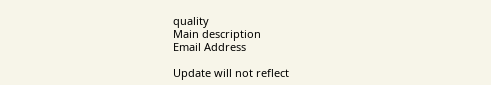quality
Main description
Email Address

Update will not reflect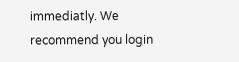immediatly. We recommend you login